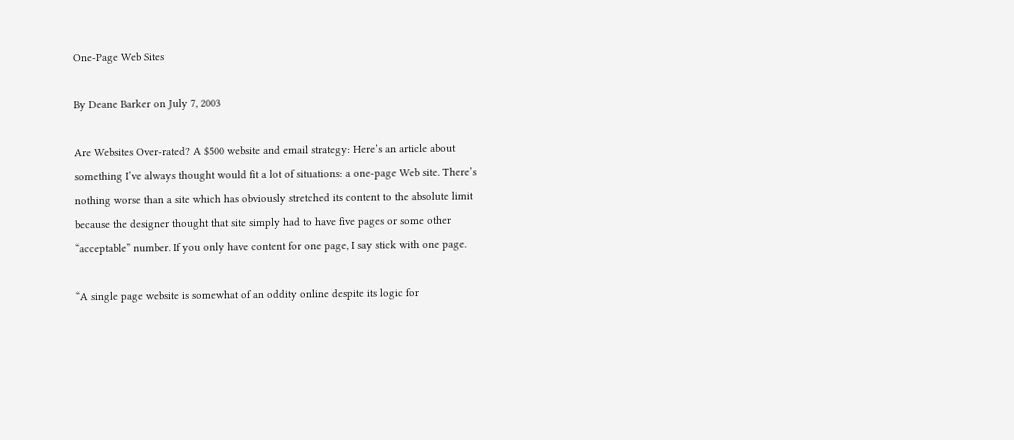One-Page Web Sites

By Deane Barker on July 7, 2003

Are Websites Over-rated? A $500 website and email strategy: Here’s an article about something I’ve always thought would fit a lot of situations: a one-page Web site. There’s nothing worse than a site which has obviously stretched its content to the absolute limit because the designer thought that site simply had to have five pages or some other “acceptable” number. If you only have content for one page, I say stick with one page.

“A single page website is somewhat of an oddity online despite its logic for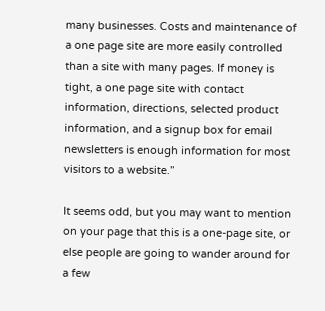many businesses. Costs and maintenance of a one page site are more easily controlled than a site with many pages. If money is tight, a one page site with contact information, directions, selected product information, and a signup box for email newsletters is enough information for most visitors to a website.”

It seems odd, but you may want to mention on your page that this is a one-page site, or else people are going to wander around for a few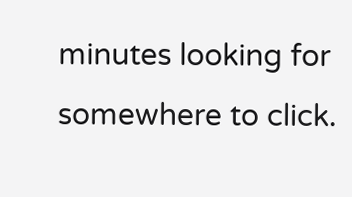minutes looking for somewhere to click.